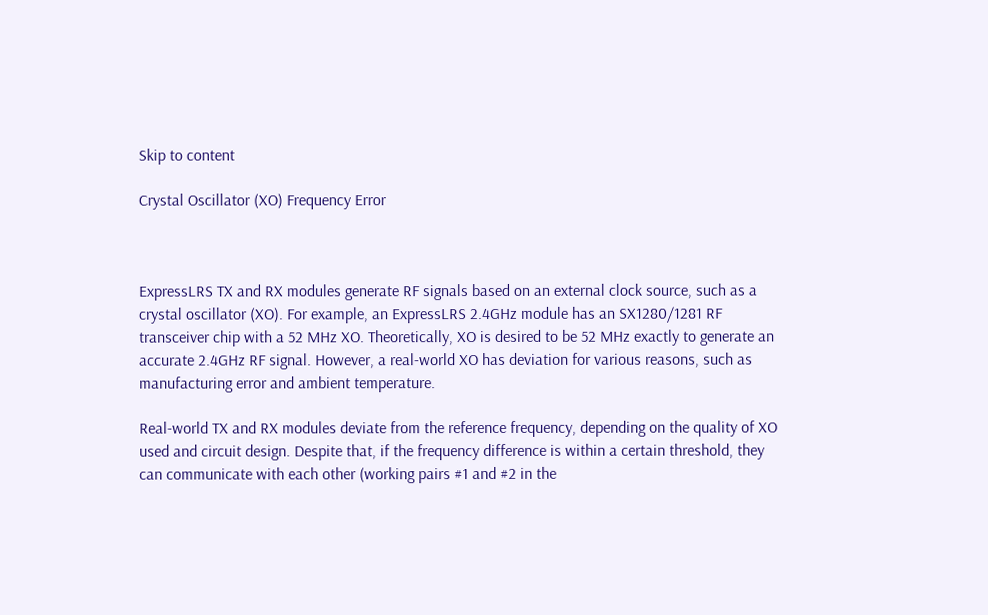Skip to content

Crystal Oscillator (XO) Frequency Error



ExpressLRS TX and RX modules generate RF signals based on an external clock source, such as a crystal oscillator (XO). For example, an ExpressLRS 2.4GHz module has an SX1280/1281 RF transceiver chip with a 52 MHz XO. Theoretically, XO is desired to be 52 MHz exactly to generate an accurate 2.4GHz RF signal. However, a real-world XO has deviation for various reasons, such as manufacturing error and ambient temperature.

Real-world TX and RX modules deviate from the reference frequency, depending on the quality of XO used and circuit design. Despite that, if the frequency difference is within a certain threshold, they can communicate with each other (working pairs #1 and #2 in the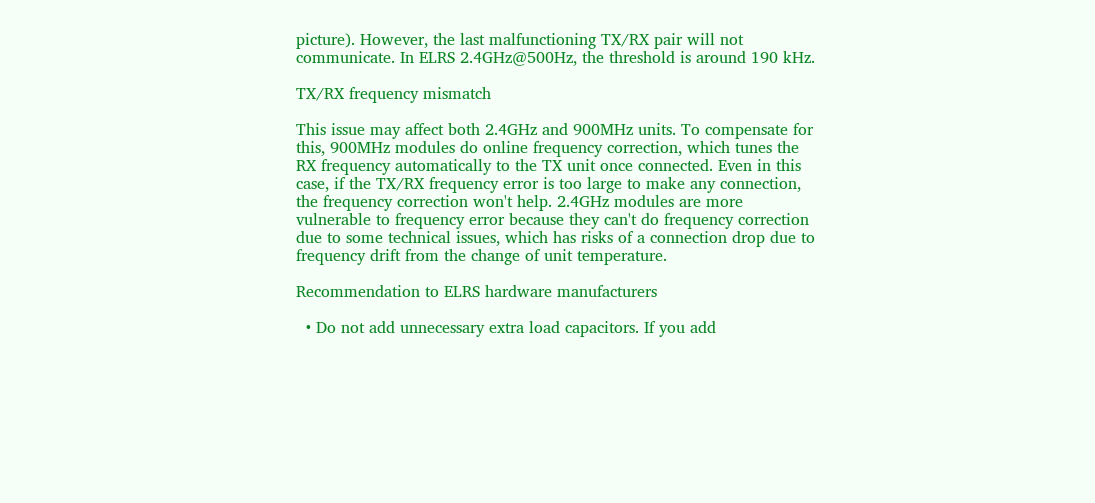picture). However, the last malfunctioning TX/RX pair will not communicate. In ELRS 2.4GHz@500Hz, the threshold is around 190 kHz.

TX/RX frequency mismatch

This issue may affect both 2.4GHz and 900MHz units. To compensate for this, 900MHz modules do online frequency correction, which tunes the RX frequency automatically to the TX unit once connected. Even in this case, if the TX/RX frequency error is too large to make any connection, the frequency correction won't help. 2.4GHz modules are more vulnerable to frequency error because they can't do frequency correction due to some technical issues, which has risks of a connection drop due to frequency drift from the change of unit temperature.

Recommendation to ELRS hardware manufacturers

  • Do not add unnecessary extra load capacitors. If you add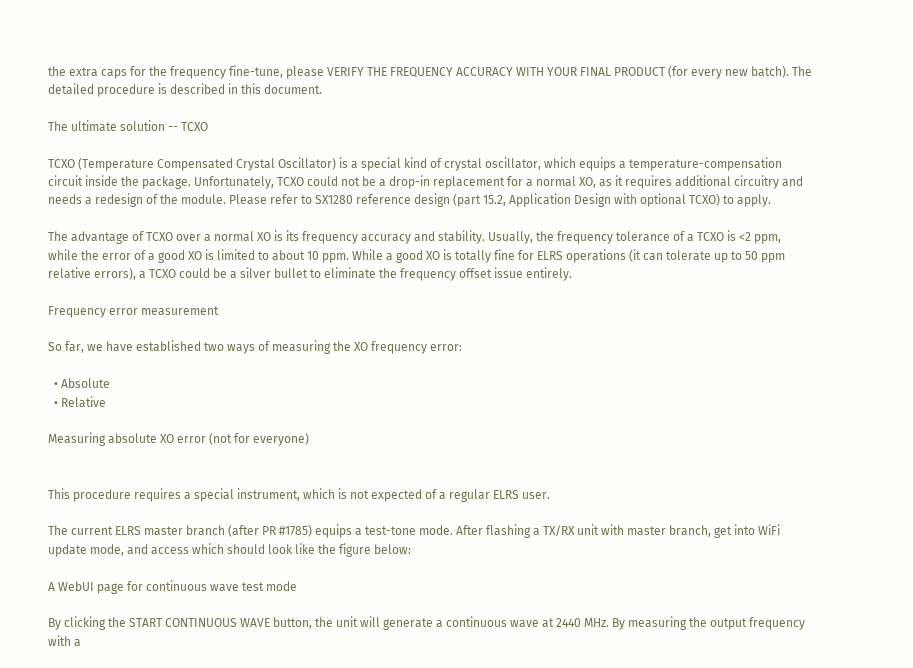the extra caps for the frequency fine-tune, please VERIFY THE FREQUENCY ACCURACY WITH YOUR FINAL PRODUCT (for every new batch). The detailed procedure is described in this document.

The ultimate solution -- TCXO

TCXO (Temperature Compensated Crystal Oscillator) is a special kind of crystal oscillator, which equips a temperature-compensation circuit inside the package. Unfortunately, TCXO could not be a drop-in replacement for a normal XO, as it requires additional circuitry and needs a redesign of the module. Please refer to SX1280 reference design (part 15.2, Application Design with optional TCXO) to apply.

The advantage of TCXO over a normal XO is its frequency accuracy and stability. Usually, the frequency tolerance of a TCXO is <2 ppm, while the error of a good XO is limited to about 10 ppm. While a good XO is totally fine for ELRS operations (it can tolerate up to 50 ppm relative errors), a TCXO could be a silver bullet to eliminate the frequency offset issue entirely.

Frequency error measurement

So far, we have established two ways of measuring the XO frequency error:

  • Absolute
  • Relative

Measuring absolute XO error (not for everyone)


This procedure requires a special instrument, which is not expected of a regular ELRS user.

The current ELRS master branch (after PR #1785) equips a test-tone mode. After flashing a TX/RX unit with master branch, get into WiFi update mode, and access which should look like the figure below:

A WebUI page for continuous wave test mode

By clicking the START CONTINUOUS WAVE button, the unit will generate a continuous wave at 2440 MHz. By measuring the output frequency with a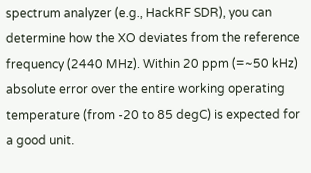spectrum analyzer (e.g., HackRF SDR), you can determine how the XO deviates from the reference frequency (2440 MHz). Within 20 ppm (=~50 kHz) absolute error over the entire working operating temperature (from -20 to 85 degC) is expected for a good unit.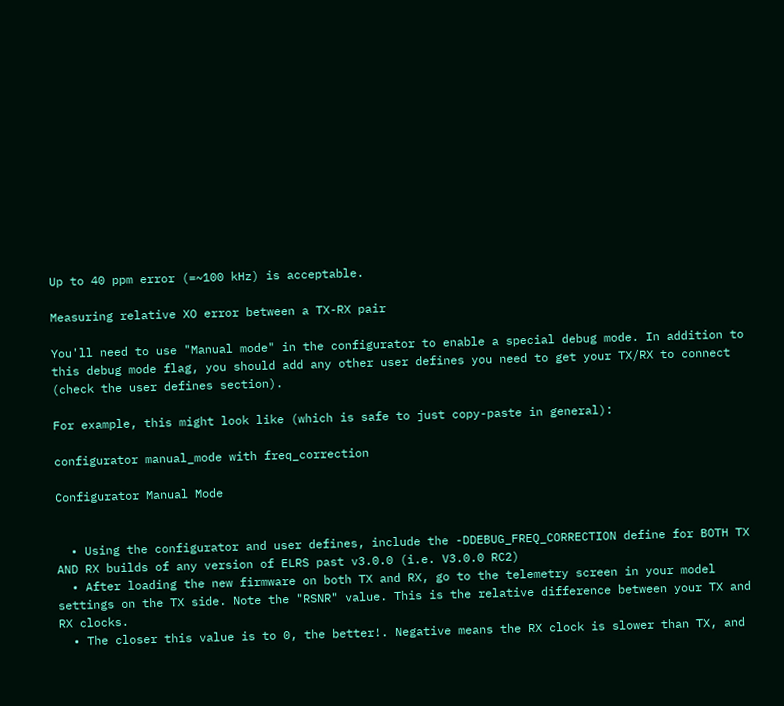Up to 40 ppm error (=~100 kHz) is acceptable.

Measuring relative XO error between a TX-RX pair

You'll need to use "Manual mode" in the configurator to enable a special debug mode. In addition to this debug mode flag, you should add any other user defines you need to get your TX/RX to connect (check the user defines section).

For example, this might look like (which is safe to just copy-paste in general):

configurator manual_mode with freq_correction

Configurator Manual Mode


  • Using the configurator and user defines, include the -DDEBUG_FREQ_CORRECTION define for BOTH TX AND RX builds of any version of ELRS past v3.0.0 (i.e. V3.0.0 RC2)
  • After loading the new firmware on both TX and RX, go to the telemetry screen in your model settings on the TX side. Note the "RSNR" value. This is the relative difference between your TX and RX clocks.
  • The closer this value is to 0, the better!. Negative means the RX clock is slower than TX, and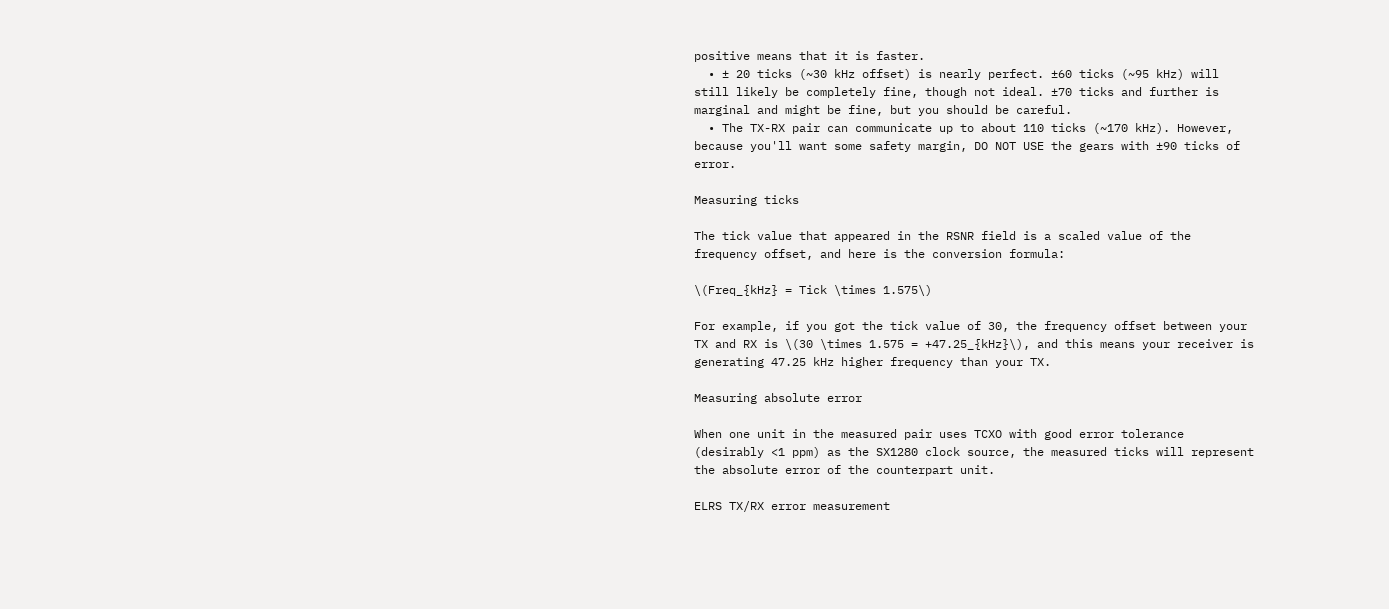positive means that it is faster.
  • ± 20 ticks (~30 kHz offset) is nearly perfect. ±60 ticks (~95 kHz) will still likely be completely fine, though not ideal. ±70 ticks and further is marginal and might be fine, but you should be careful.
  • The TX-RX pair can communicate up to about 110 ticks (~170 kHz). However, because you'll want some safety margin, DO NOT USE the gears with ±90 ticks of error.

Measuring ticks

The tick value that appeared in the RSNR field is a scaled value of the frequency offset, and here is the conversion formula:

\(Freq_{kHz} = Tick \times 1.575\)

For example, if you got the tick value of 30, the frequency offset between your TX and RX is \(30 \times 1.575 = +47.25_{kHz}\), and this means your receiver is generating 47.25 kHz higher frequency than your TX.

Measuring absolute error

When one unit in the measured pair uses TCXO with good error tolerance (desirably <1 ppm) as the SX1280 clock source, the measured ticks will represent the absolute error of the counterpart unit.

ELRS TX/RX error measurement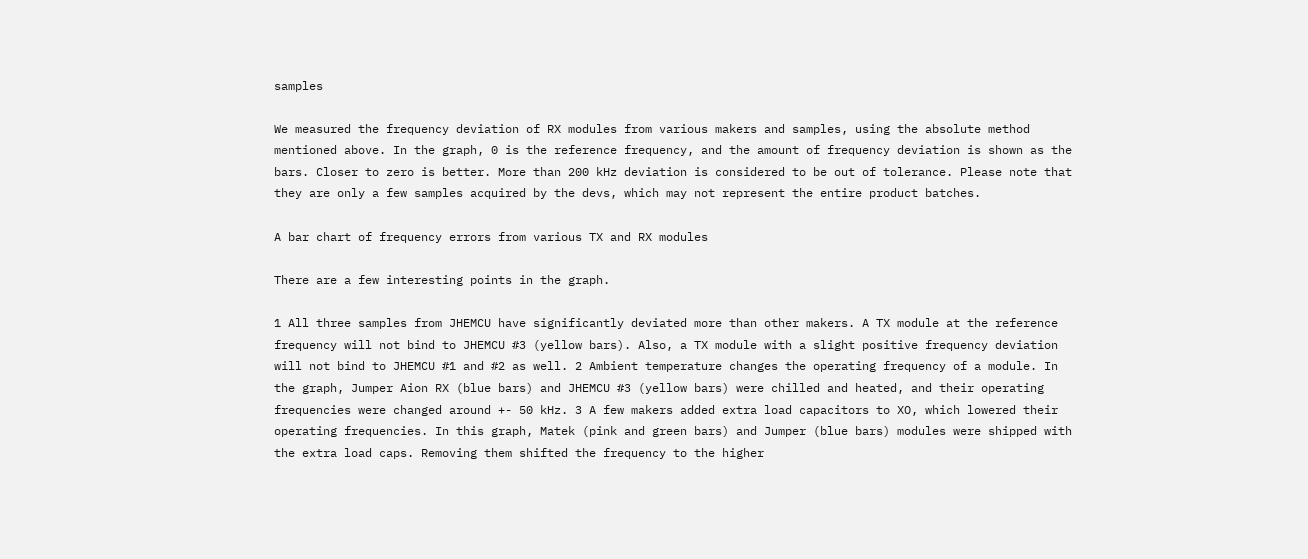samples

We measured the frequency deviation of RX modules from various makers and samples, using the absolute method mentioned above. In the graph, 0 is the reference frequency, and the amount of frequency deviation is shown as the bars. Closer to zero is better. More than 200 kHz deviation is considered to be out of tolerance. Please note that they are only a few samples acquired by the devs, which may not represent the entire product batches.

A bar chart of frequency errors from various TX and RX modules

There are a few interesting points in the graph.

1 All three samples from JHEMCU have significantly deviated more than other makers. A TX module at the reference frequency will not bind to JHEMCU #3 (yellow bars). Also, a TX module with a slight positive frequency deviation will not bind to JHEMCU #1 and #2 as well. 2 Ambient temperature changes the operating frequency of a module. In the graph, Jumper Aion RX (blue bars) and JHEMCU #3 (yellow bars) were chilled and heated, and their operating frequencies were changed around +- 50 kHz. 3 A few makers added extra load capacitors to XO, which lowered their operating frequencies. In this graph, Matek (pink and green bars) and Jumper (blue bars) modules were shipped with the extra load caps. Removing them shifted the frequency to the higher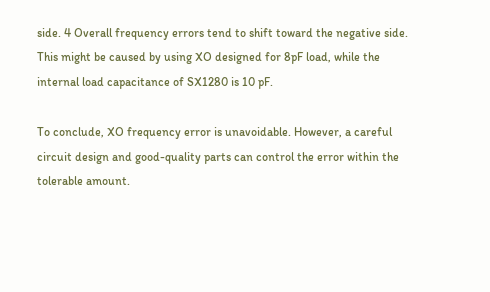side. 4 Overall frequency errors tend to shift toward the negative side. This might be caused by using XO designed for 8pF load, while the internal load capacitance of SX1280 is 10 pF.

To conclude, XO frequency error is unavoidable. However, a careful circuit design and good-quality parts can control the error within the tolerable amount.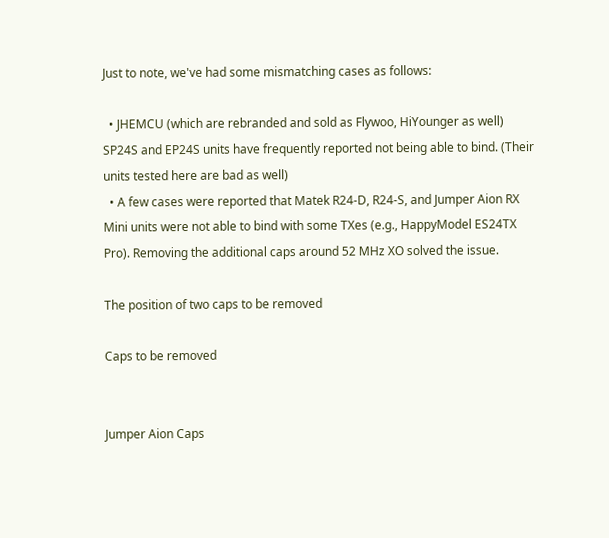Just to note, we've had some mismatching cases as follows:

  • JHEMCU (which are rebranded and sold as Flywoo, HiYounger as well) SP24S and EP24S units have frequently reported not being able to bind. (Their units tested here are bad as well)
  • A few cases were reported that Matek R24-D, R24-S, and Jumper Aion RX Mini units were not able to bind with some TXes (e.g., HappyModel ES24TX Pro). Removing the additional caps around 52 MHz XO solved the issue.

The position of two caps to be removed

Caps to be removed


Jumper Aion Caps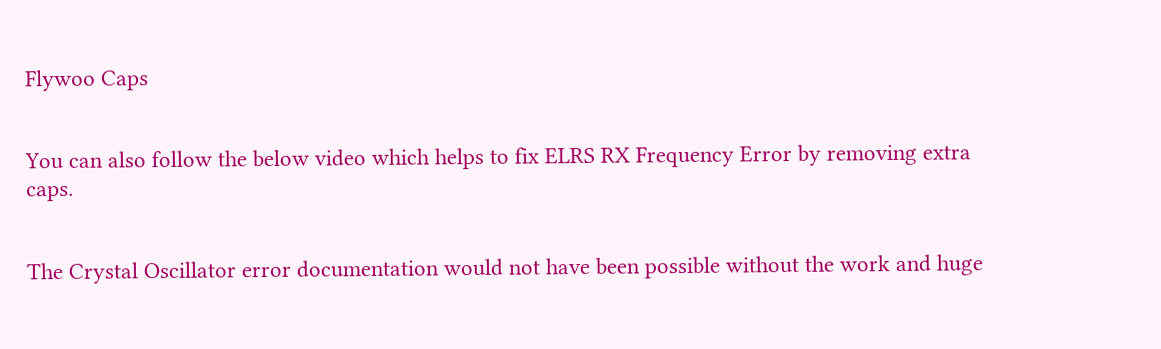Flywoo Caps


You can also follow the below video which helps to fix ELRS RX Frequency Error by removing extra caps.


The Crystal Oscillator error documentation would not have been possible without the work and huge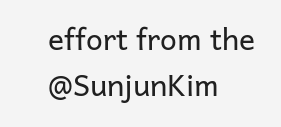effort from the @SunjunKim